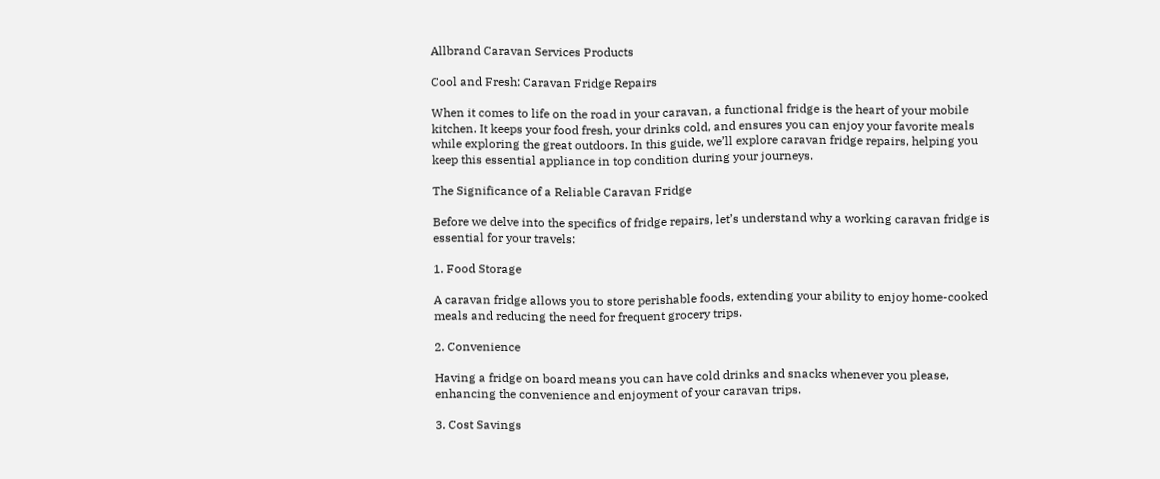Allbrand Caravan Services Products

Cool and Fresh: Caravan Fridge Repairs

When it comes to life on the road in your caravan, a functional fridge is the heart of your mobile kitchen. It keeps your food fresh, your drinks cold, and ensures you can enjoy your favorite meals while exploring the great outdoors. In this guide, we’ll explore caravan fridge repairs, helping you keep this essential appliance in top condition during your journeys.

The Significance of a Reliable Caravan Fridge

Before we delve into the specifics of fridge repairs, let’s understand why a working caravan fridge is essential for your travels:

1. Food Storage

A caravan fridge allows you to store perishable foods, extending your ability to enjoy home-cooked meals and reducing the need for frequent grocery trips.

2. Convenience

Having a fridge on board means you can have cold drinks and snacks whenever you please, enhancing the convenience and enjoyment of your caravan trips.

3. Cost Savings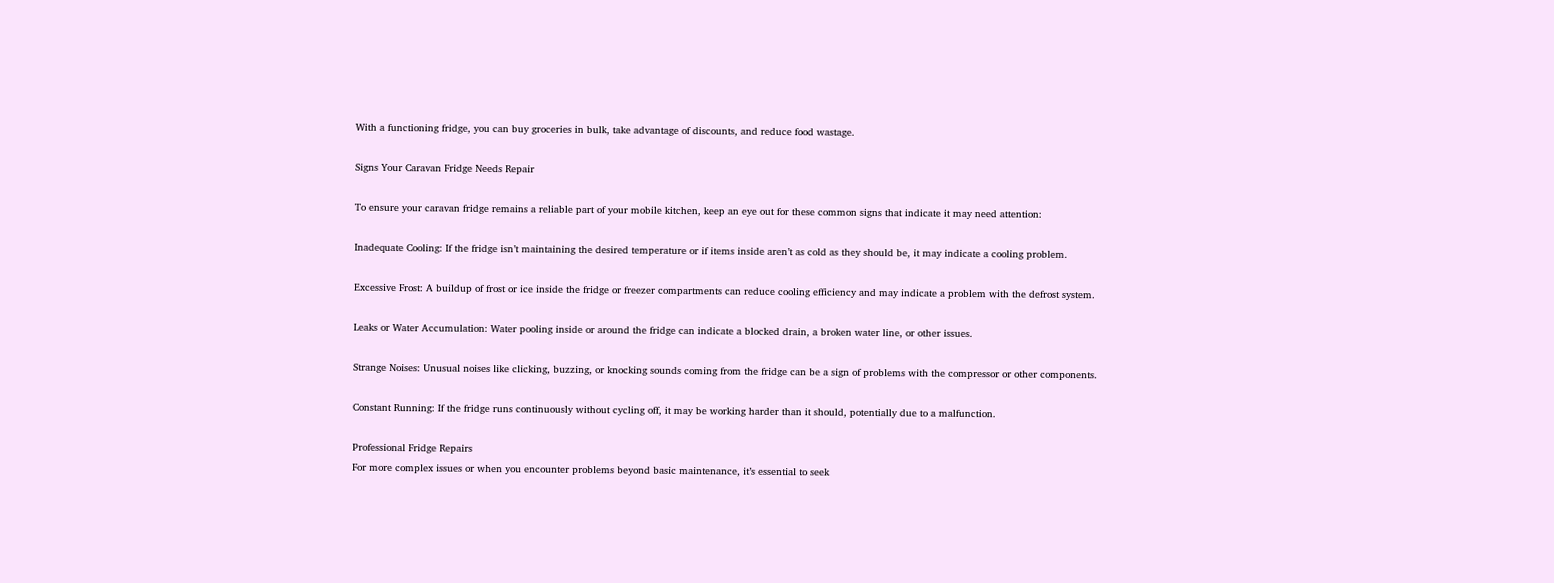With a functioning fridge, you can buy groceries in bulk, take advantage of discounts, and reduce food wastage.

Signs Your Caravan Fridge Needs Repair

To ensure your caravan fridge remains a reliable part of your mobile kitchen, keep an eye out for these common signs that indicate it may need attention:

Inadequate Cooling: If the fridge isn’t maintaining the desired temperature or if items inside aren’t as cold as they should be, it may indicate a cooling problem.

Excessive Frost: A buildup of frost or ice inside the fridge or freezer compartments can reduce cooling efficiency and may indicate a problem with the defrost system.

Leaks or Water Accumulation: Water pooling inside or around the fridge can indicate a blocked drain, a broken water line, or other issues.

Strange Noises: Unusual noises like clicking, buzzing, or knocking sounds coming from the fridge can be a sign of problems with the compressor or other components.

Constant Running: If the fridge runs continuously without cycling off, it may be working harder than it should, potentially due to a malfunction.

Professional Fridge Repairs
For more complex issues or when you encounter problems beyond basic maintenance, it’s essential to seek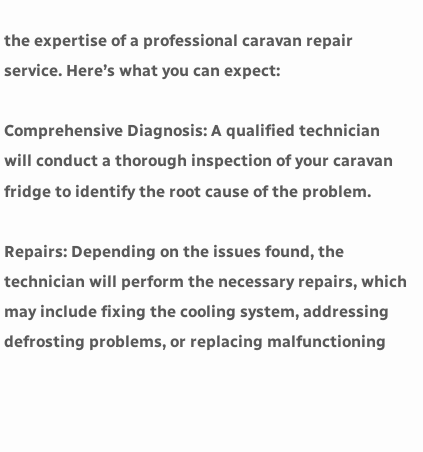the expertise of a professional caravan repair service. Here’s what you can expect:

Comprehensive Diagnosis: A qualified technician will conduct a thorough inspection of your caravan fridge to identify the root cause of the problem.

Repairs: Depending on the issues found, the technician will perform the necessary repairs, which may include fixing the cooling system, addressing defrosting problems, or replacing malfunctioning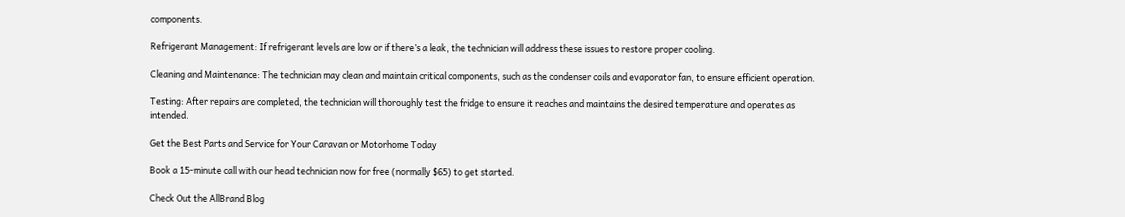components.

Refrigerant Management: If refrigerant levels are low or if there’s a leak, the technician will address these issues to restore proper cooling.

Cleaning and Maintenance: The technician may clean and maintain critical components, such as the condenser coils and evaporator fan, to ensure efficient operation.

Testing: After repairs are completed, the technician will thoroughly test the fridge to ensure it reaches and maintains the desired temperature and operates as intended.

Get the Best Parts and Service for Your Caravan or Motorhome Today

Book a 15-minute call with our head technician now for free (normally $65) to get started.

Check Out the AllBrand Blog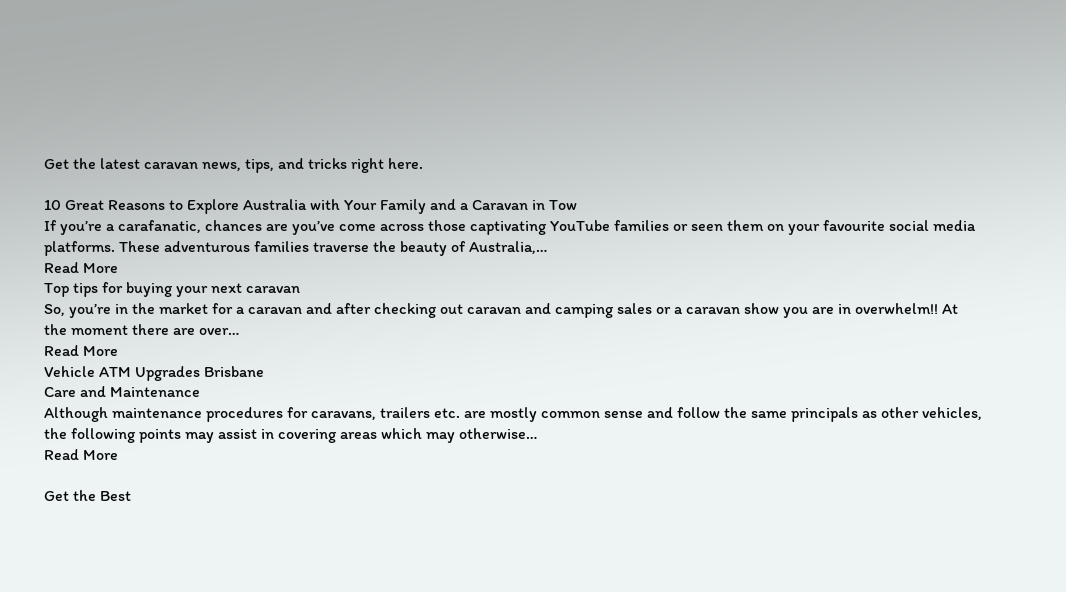Get the latest caravan news, tips, and tricks right here.

10 Great Reasons to Explore Australia with Your Family and a Caravan in Tow
If you’re a carafanatic, chances are you’ve come across those captivating YouTube families or seen them on your favourite social media platforms. These adventurous families traverse the beauty of Australia,…
Read More
Top tips for buying your next caravan
So, you’re in the market for a caravan and after checking out caravan and camping sales or a caravan show you are in overwhelm!! At the moment there are over…
Read More
Vehicle ATM Upgrades Brisbane
Care and Maintenance
Although maintenance procedures for caravans, trailers etc. are mostly common sense and follow the same principals as other vehicles, the following points may assist in covering areas which may otherwise…
Read More

Get the Best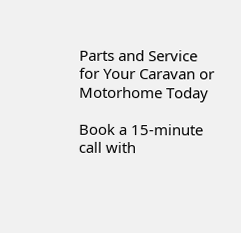Parts and Service for Your Caravan or Motorhome Today

Book a 15-minute call with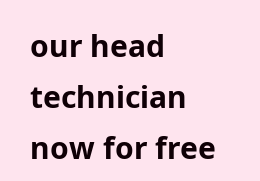our head technician now for free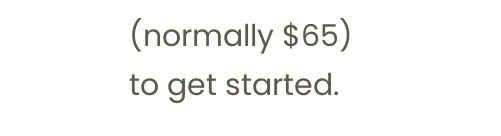(normally $65) to get started.